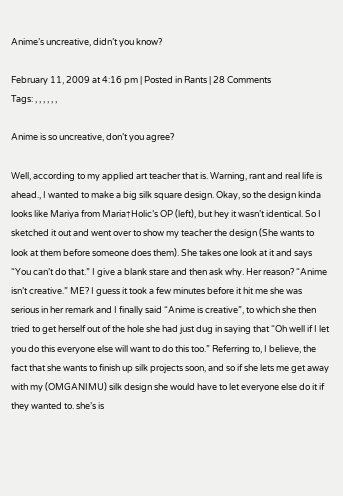Anime’s uncreative, didn’t you know?

February 11, 2009 at 4:16 pm | Posted in Rants | 28 Comments
Tags: , , , , , ,

Anime is so uncreative, don’t you agree?

Well, according to my applied art teacher that is. Warning, rant and real life is ahead., I wanted to make a big silk square design. Okay, so the design kinda looks like Mariya from Maria†Holic’s OP (left), but hey it wasn’t identical. So I sketched it out and went over to show my teacher the design (She wants to look at them before someone does them). She takes one look at it and says “You can’t do that.” I give a blank stare and then ask why. Her reason? “Anime isn’t creative.” ME? I guess it took a few minutes before it hit me she was serious in her remark and I finally said “Anime is creative”, to which she then tried to get herself out of the hole she had just dug in saying that “Oh well if I let you do this everyone else will want to do this too.” Referring to, I believe, the fact that she wants to finish up silk projects soon, and so if she lets me get away with my (OMGANIMU) silk design she would have to let everyone else do it if they wanted to. she’s is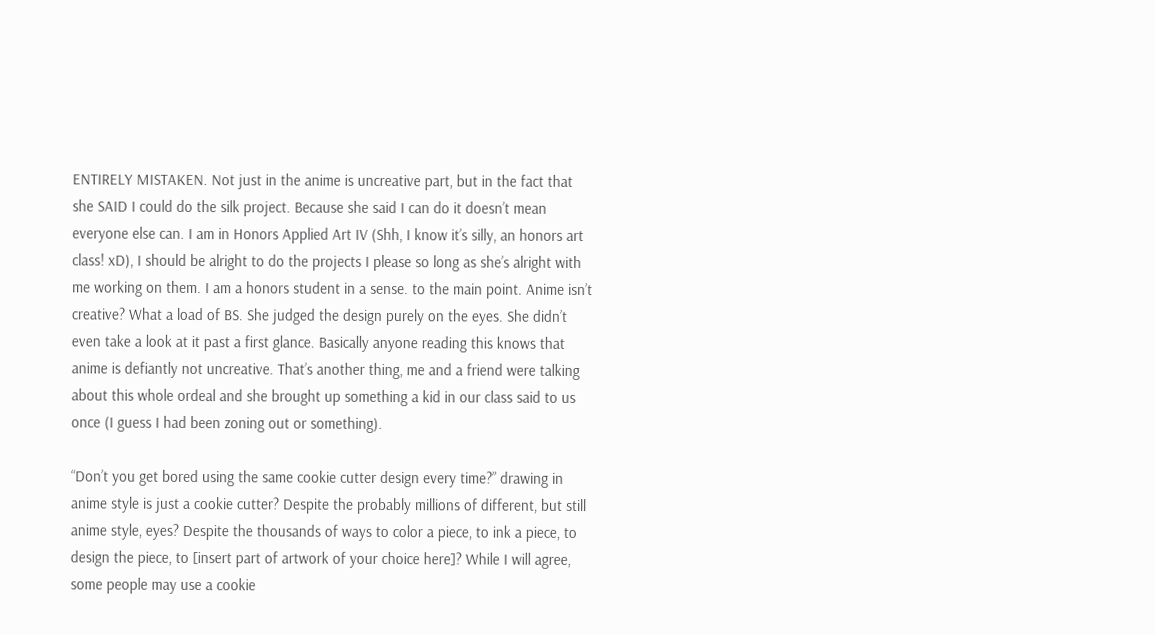ENTIRELY MISTAKEN. Not just in the anime is uncreative part, but in the fact that she SAID I could do the silk project. Because she said I can do it doesn’t mean everyone else can. I am in Honors Applied Art IV (Shh, I know it’s silly, an honors art class! xD), I should be alright to do the projects I please so long as she’s alright with me working on them. I am a honors student in a sense. to the main point. Anime isn’t creative? What a load of BS. She judged the design purely on the eyes. She didn’t even take a look at it past a first glance. Basically anyone reading this knows that anime is defiantly not uncreative. That’s another thing, me and a friend were talking about this whole ordeal and she brought up something a kid in our class said to us once (I guess I had been zoning out or something).

“Don’t you get bored using the same cookie cutter design every time?” drawing in anime style is just a cookie cutter? Despite the probably millions of different, but still anime style, eyes? Despite the thousands of ways to color a piece, to ink a piece, to design the piece, to [insert part of artwork of your choice here]? While I will agree, some people may use a cookie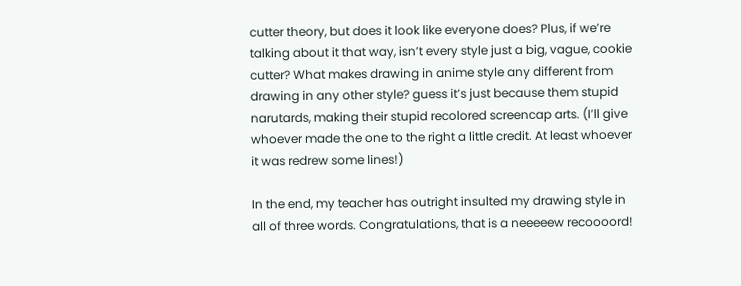cutter theory, but does it look like everyone does? Plus, if we’re talking about it that way, isn’t every style just a big, vague, cookie cutter? What makes drawing in anime style any different from drawing in any other style? guess it’s just because them stupid narutards, making their stupid recolored screencap arts. (I’ll give whoever made the one to the right a little credit. At least whoever it was redrew some lines!)

In the end, my teacher has outright insulted my drawing style in all of three words. Congratulations, that is a neeeeew recoooord!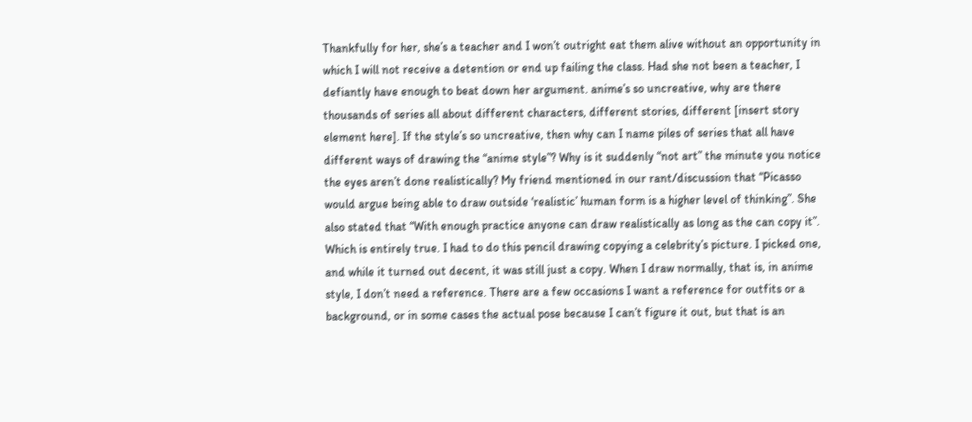Thankfully for her, she’s a teacher and I won’t outright eat them alive without an opportunity in which I will not receive a detention or end up failing the class. Had she not been a teacher, I defiantly have enough to beat down her argument. anime’s so uncreative, why are there thousands of series all about different characters, different stories, different [insert story element here]. If the style’s so uncreative, then why can I name piles of series that all have different ways of drawing the “anime style”? Why is it suddenly “not art” the minute you notice the eyes aren’t done realistically? My friend mentioned in our rant/discussion that “Picasso would argue being able to draw outside ‘realistic’ human form is a higher level of thinking”. She also stated that “With enough practice anyone can draw realistically as long as the can copy it”. Which is entirely true. I had to do this pencil drawing copying a celebrity’s picture. I picked one, and while it turned out decent, it was still just a copy. When I draw normally, that is, in anime style, I don’t need a reference. There are a few occasions I want a reference for outfits or a background, or in some cases the actual pose because I can’t figure it out, but that is an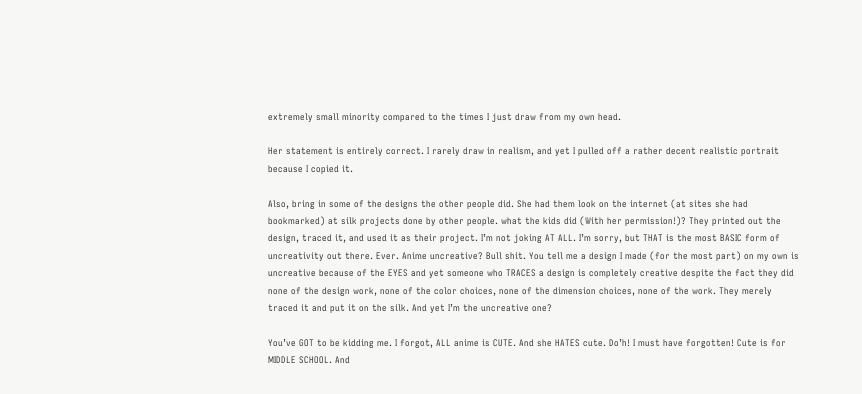extremely small minority compared to the times I just draw from my own head.

Her statement is entirely correct. I rarely draw in realism, and yet I pulled off a rather decent realistic portrait because I copied it.

Also, bring in some of the designs the other people did. She had them look on the internet (at sites she had bookmarked) at silk projects done by other people. what the kids did (With her permission!)? They printed out the design, traced it, and used it as their project. I’m not joking AT ALL. I’m sorry, but THAT is the most BASIC form of uncreativity out there. Ever. Anime uncreative? Bull shit. You tell me a design I made (for the most part) on my own is uncreative because of the EYES and yet someone who TRACES a design is completely creative despite the fact they did none of the design work, none of the color choices, none of the dimension choices, none of the work. They merely traced it and put it on the silk. And yet I’m the uncreative one?

You’ve GOT to be kidding me. I forgot, ALL anime is CUTE. And she HATES cute. Do’h! I must have forgotten! Cute is for MIDDLE SCHOOL. And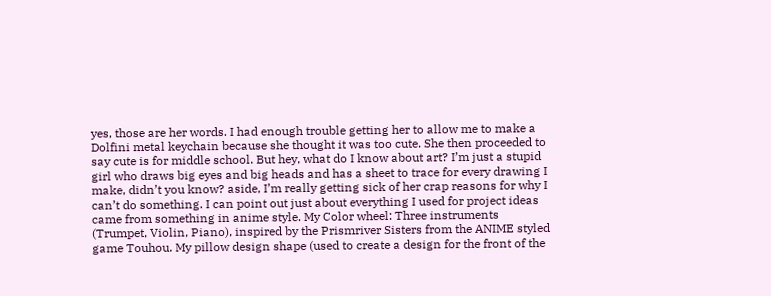yes, those are her words. I had enough trouble getting her to allow me to make a Dolfini metal keychain because she thought it was too cute. She then proceeded to say cute is for middle school. But hey, what do I know about art? I’m just a stupid girl who draws big eyes and big heads and has a sheet to trace for every drawing I make, didn’t you know? aside, I’m really getting sick of her crap reasons for why I can’t do something. I can point out just about everything I used for project ideas came from something in anime style. My Color wheel: Three instruments (Trumpet, Violin, Piano), inspired by the Prismriver Sisters from the ANIME styled game Touhou. My pillow design shape (used to create a design for the front of the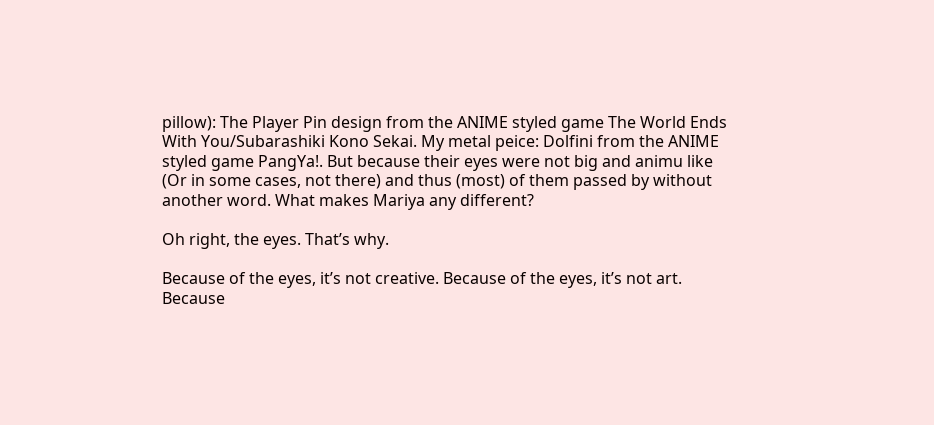pillow): The Player Pin design from the ANIME styled game The World Ends With You/Subarashiki Kono Sekai. My metal peice: Dolfini from the ANIME styled game PangYa!. But because their eyes were not big and animu like (Or in some cases, not there) and thus (most) of them passed by without another word. What makes Mariya any different?

Oh right, the eyes. That’s why.

Because of the eyes, it’s not creative. Because of the eyes, it’s not art. Because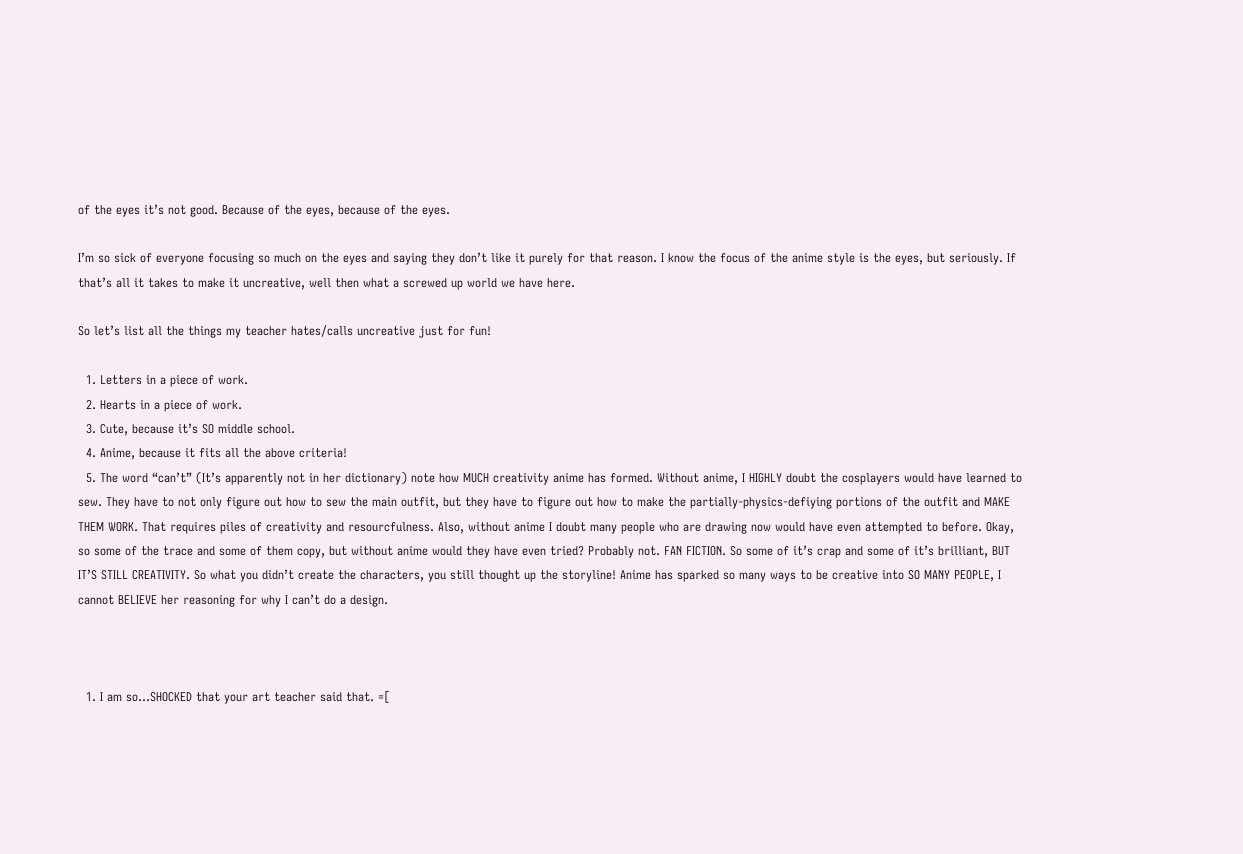of the eyes it’s not good. Because of the eyes, because of the eyes.

I’m so sick of everyone focusing so much on the eyes and saying they don’t like it purely for that reason. I know the focus of the anime style is the eyes, but seriously. If that’s all it takes to make it uncreative, well then what a screwed up world we have here.

So let’s list all the things my teacher hates/calls uncreative just for fun!

  1. Letters in a piece of work.
  2. Hearts in a piece of work.
  3. Cute, because it’s SO middle school.
  4. Anime, because it fits all the above criteria!
  5. The word “can’t” (It’s apparently not in her dictionary) note how MUCH creativity anime has formed. Without anime, I HIGHLY doubt the cosplayers would have learned to sew. They have to not only figure out how to sew the main outfit, but they have to figure out how to make the partially-physics-defiying portions of the outfit and MAKE THEM WORK. That requires piles of creativity and resourcfulness. Also, without anime I doubt many people who are drawing now would have even attempted to before. Okay, so some of the trace and some of them copy, but without anime would they have even tried? Probably not. FAN FICTION. So some of it’s crap and some of it’s brilliant, BUT IT’S STILL CREATIVITY. So what you didn’t create the characters, you still thought up the storyline! Anime has sparked so many ways to be creative into SO MANY PEOPLE, I cannot BELIEVE her reasoning for why I can’t do a design.



  1. I am so…SHOCKED that your art teacher said that. =[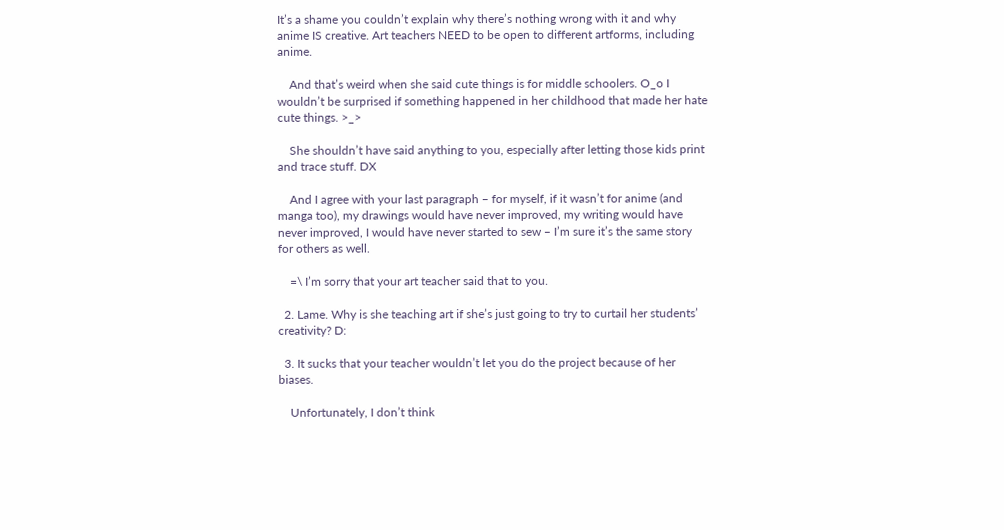It’s a shame you couldn’t explain why there’s nothing wrong with it and why anime IS creative. Art teachers NEED to be open to different artforms, including anime.

    And that’s weird when she said cute things is for middle schoolers. O_o I wouldn’t be surprised if something happened in her childhood that made her hate cute things. >_>

    She shouldn’t have said anything to you, especially after letting those kids print and trace stuff. DX

    And I agree with your last paragraph – for myself, if it wasn’t for anime (and manga too), my drawings would have never improved, my writing would have never improved, I would have never started to sew – I’m sure it’s the same story for others as well.

    =\ I’m sorry that your art teacher said that to you.

  2. Lame. Why is she teaching art if she’s just going to try to curtail her students’ creativity? D:

  3. It sucks that your teacher wouldn’t let you do the project because of her biases.

    Unfortunately, I don’t think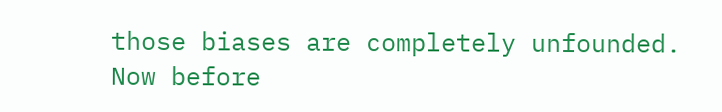those biases are completely unfounded. Now before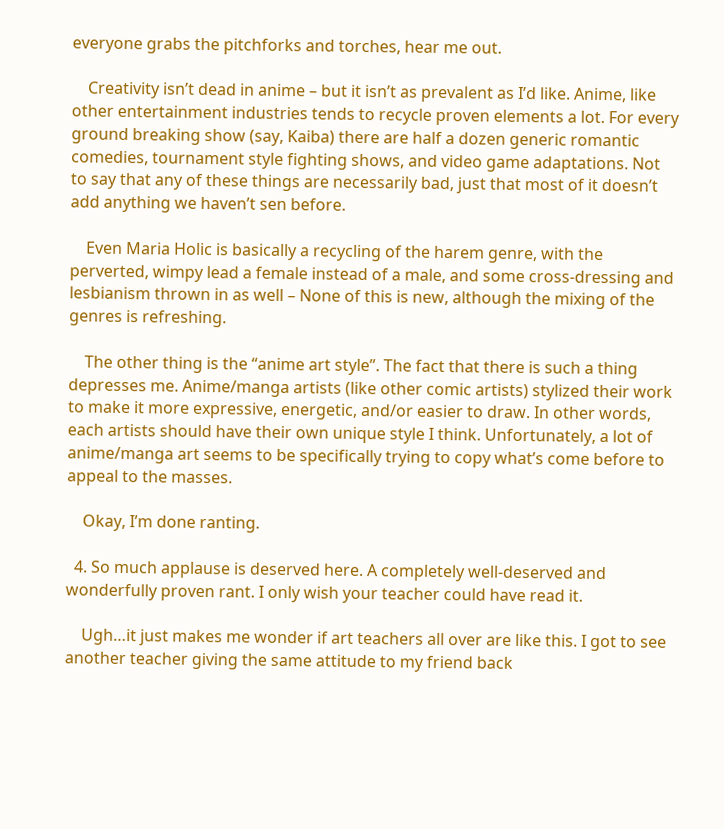everyone grabs the pitchforks and torches, hear me out.

    Creativity isn’t dead in anime – but it isn’t as prevalent as I’d like. Anime, like other entertainment industries tends to recycle proven elements a lot. For every ground breaking show (say, Kaiba) there are half a dozen generic romantic comedies, tournament style fighting shows, and video game adaptations. Not to say that any of these things are necessarily bad, just that most of it doesn’t add anything we haven’t sen before.

    Even Maria Holic is basically a recycling of the harem genre, with the perverted, wimpy lead a female instead of a male, and some cross-dressing and lesbianism thrown in as well – None of this is new, although the mixing of the genres is refreshing.

    The other thing is the “anime art style”. The fact that there is such a thing depresses me. Anime/manga artists (like other comic artists) stylized their work to make it more expressive, energetic, and/or easier to draw. In other words, each artists should have their own unique style I think. Unfortunately, a lot of anime/manga art seems to be specifically trying to copy what’s come before to appeal to the masses.

    Okay, I’m done ranting.

  4. So much applause is deserved here. A completely well-deserved and wonderfully proven rant. I only wish your teacher could have read it.

    Ugh…it just makes me wonder if art teachers all over are like this. I got to see another teacher giving the same attitude to my friend back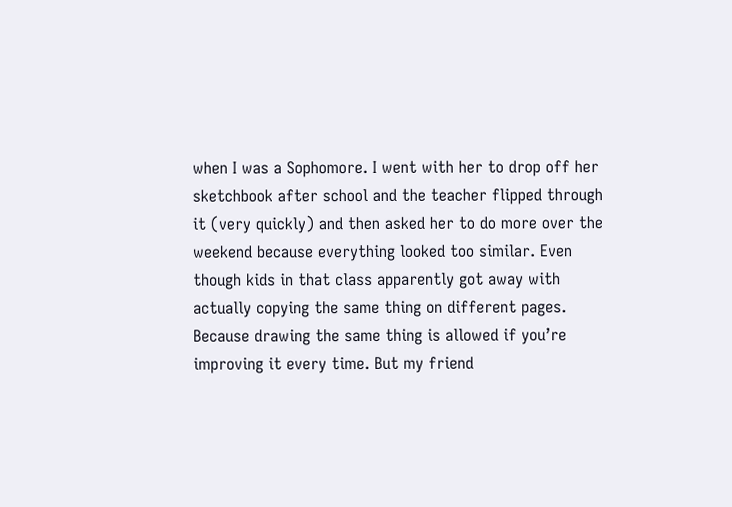when I was a Sophomore. I went with her to drop off her sketchbook after school and the teacher flipped through it (very quickly) and then asked her to do more over the weekend because everything looked too similar. Even though kids in that class apparently got away with actually copying the same thing on different pages. Because drawing the same thing is allowed if you’re improving it every time. But my friend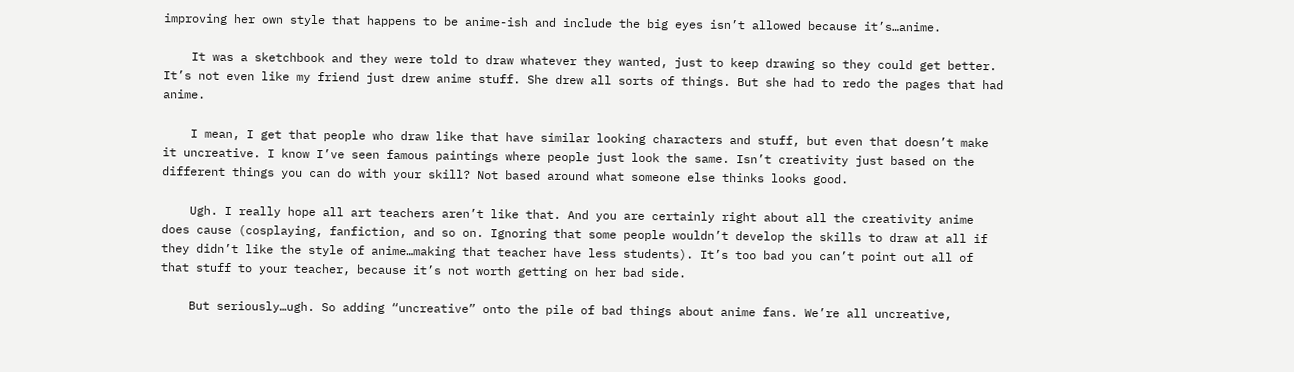improving her own style that happens to be anime-ish and include the big eyes isn’t allowed because it’s…anime.

    It was a sketchbook and they were told to draw whatever they wanted, just to keep drawing so they could get better. It’s not even like my friend just drew anime stuff. She drew all sorts of things. But she had to redo the pages that had anime.

    I mean, I get that people who draw like that have similar looking characters and stuff, but even that doesn’t make it uncreative. I know I’ve seen famous paintings where people just look the same. Isn’t creativity just based on the different things you can do with your skill? Not based around what someone else thinks looks good.

    Ugh. I really hope all art teachers aren’t like that. And you are certainly right about all the creativity anime does cause (cosplaying, fanfiction, and so on. Ignoring that some people wouldn’t develop the skills to draw at all if they didn’t like the style of anime…making that teacher have less students). It’s too bad you can’t point out all of that stuff to your teacher, because it’s not worth getting on her bad side.

    But seriously…ugh. So adding “uncreative” onto the pile of bad things about anime fans. We’re all uncreative,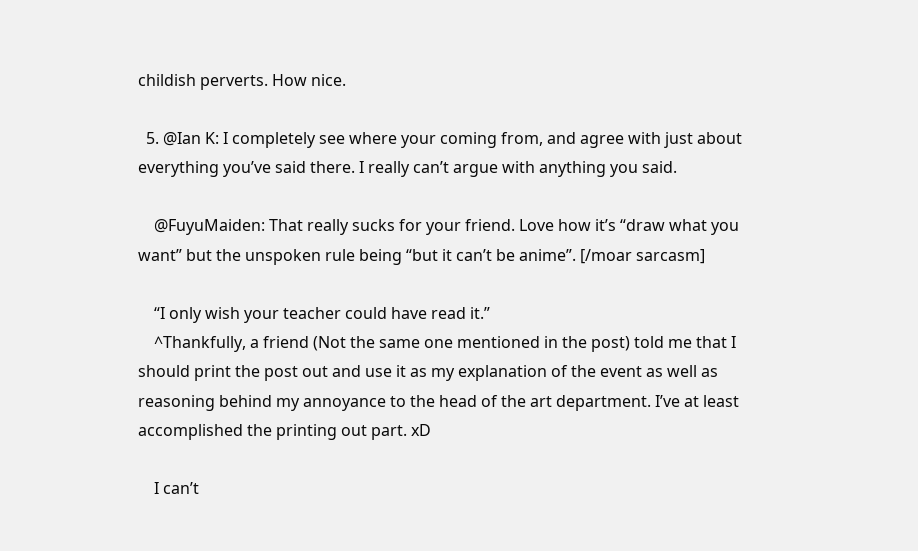childish perverts. How nice.

  5. @Ian K: I completely see where your coming from, and agree with just about everything you’ve said there. I really can’t argue with anything you said.

    @FuyuMaiden: That really sucks for your friend. Love how it’s “draw what you want” but the unspoken rule being “but it can’t be anime”. [/moar sarcasm]

    “I only wish your teacher could have read it.”
    ^Thankfully, a friend (Not the same one mentioned in the post) told me that I should print the post out and use it as my explanation of the event as well as reasoning behind my annoyance to the head of the art department. I’ve at least accomplished the printing out part. xD

    I can’t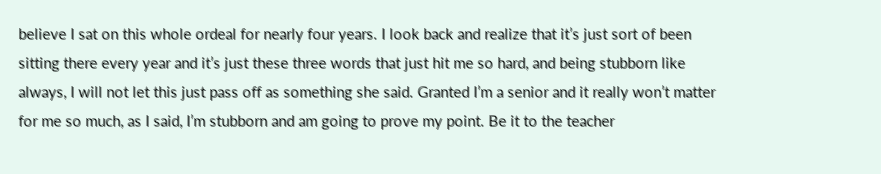believe I sat on this whole ordeal for nearly four years. I look back and realize that it’s just sort of been sitting there every year and it’s just these three words that just hit me so hard, and being stubborn like always, I will not let this just pass off as something she said. Granted I’m a senior and it really won’t matter for me so much, as I said, I’m stubborn and am going to prove my point. Be it to the teacher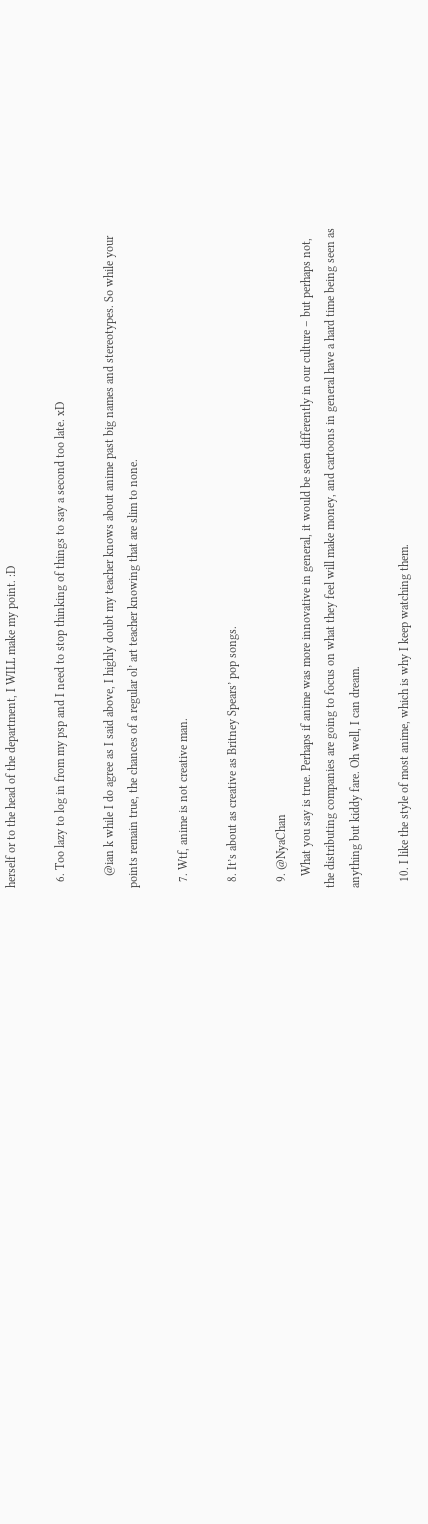herself or to the head of the department, I WILL make my point. :D

  6. Too lazy to log in from my psp and I need to stop thinking of things to say a second too late. xD

    @ian k while I do agree as I said above, I highly doubt my teacher knows about anime past big names and stereotypes. So while your points remain true, the chances of a regular ol’ art teacher knowing that are slim to none.

  7. Wtf, anime is not creative man.

  8. It’s about as creative as Britney Spears’ pop songs.

  9. @NyaChan
    What you say is true. Perhaps if anime was more innovative in general, it would be seen differently in our culture – but perhaps not, the distributing companies are going to focus on what they feel will make money, and cartoons in general have a hard time being seen as anything but kiddy fare. Oh well, I can dream.

  10. I like the style of most anime, which is why I keep watching them.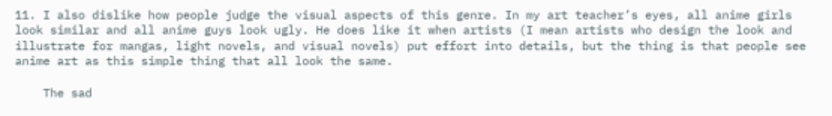11. I also dislike how people judge the visual aspects of this genre. In my art teacher’s eyes, all anime girls look similar and all anime guys look ugly. He does like it when artists (I mean artists who design the look and illustrate for mangas, light novels, and visual novels) put effort into details, but the thing is that people see anime art as this simple thing that all look the same.

    The sad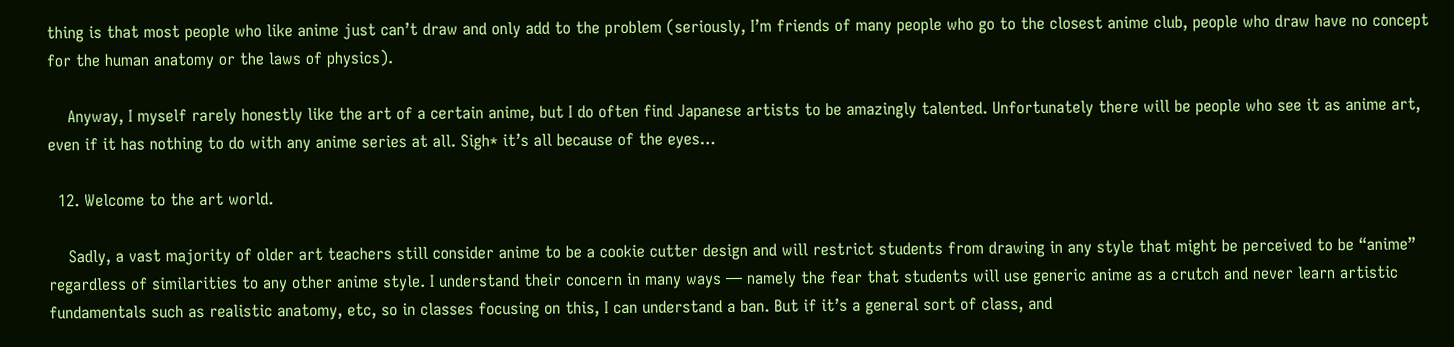thing is that most people who like anime just can’t draw and only add to the problem (seriously, I’m friends of many people who go to the closest anime club, people who draw have no concept for the human anatomy or the laws of physics).

    Anyway, I myself rarely honestly like the art of a certain anime, but I do often find Japanese artists to be amazingly talented. Unfortunately there will be people who see it as anime art, even if it has nothing to do with any anime series at all. Sigh* it’s all because of the eyes…

  12. Welcome to the art world.

    Sadly, a vast majority of older art teachers still consider anime to be a cookie cutter design and will restrict students from drawing in any style that might be perceived to be “anime” regardless of similarities to any other anime style. I understand their concern in many ways — namely the fear that students will use generic anime as a crutch and never learn artistic fundamentals such as realistic anatomy, etc, so in classes focusing on this, I can understand a ban. But if it’s a general sort of class, and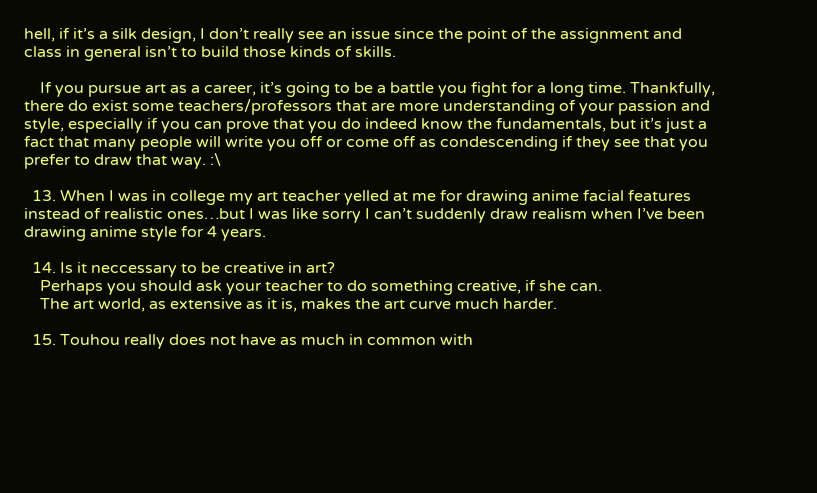hell, if it’s a silk design, I don’t really see an issue since the point of the assignment and class in general isn’t to build those kinds of skills.

    If you pursue art as a career, it’s going to be a battle you fight for a long time. Thankfully, there do exist some teachers/professors that are more understanding of your passion and style, especially if you can prove that you do indeed know the fundamentals, but it’s just a fact that many people will write you off or come off as condescending if they see that you prefer to draw that way. :\

  13. When I was in college my art teacher yelled at me for drawing anime facial features instead of realistic ones…but I was like sorry I can’t suddenly draw realism when I’ve been drawing anime style for 4 years.

  14. Is it neccessary to be creative in art?
    Perhaps you should ask your teacher to do something creative, if she can.
    The art world, as extensive as it is, makes the art curve much harder.

  15. Touhou really does not have as much in common with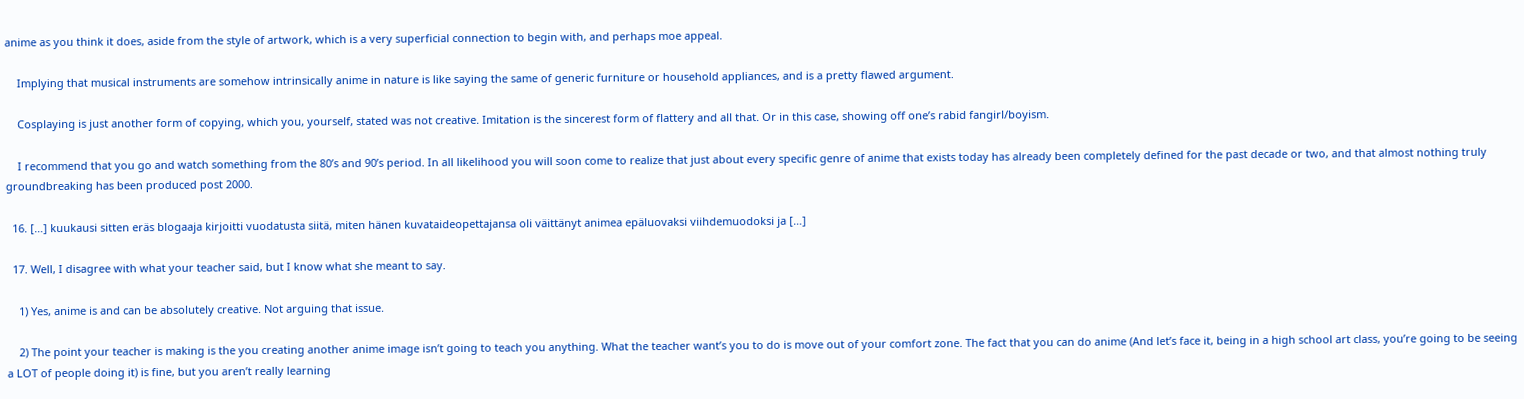anime as you think it does, aside from the style of artwork, which is a very superficial connection to begin with, and perhaps moe appeal.

    Implying that musical instruments are somehow intrinsically anime in nature is like saying the same of generic furniture or household appliances, and is a pretty flawed argument.

    Cosplaying is just another form of copying, which you, yourself, stated was not creative. Imitation is the sincerest form of flattery and all that. Or in this case, showing off one’s rabid fangirl/boyism.

    I recommend that you go and watch something from the 80’s and 90’s period. In all likelihood you will soon come to realize that just about every specific genre of anime that exists today has already been completely defined for the past decade or two, and that almost nothing truly groundbreaking has been produced post 2000.

  16. […] kuukausi sitten eräs blogaaja kirjoitti vuodatusta siitä, miten hänen kuvataideopettajansa oli väittänyt animea epäluovaksi viihdemuodoksi ja […]

  17. Well, I disagree with what your teacher said, but I know what she meant to say.

    1) Yes, anime is and can be absolutely creative. Not arguing that issue.

    2) The point your teacher is making is the you creating another anime image isn’t going to teach you anything. What the teacher want’s you to do is move out of your comfort zone. The fact that you can do anime (And let’s face it, being in a high school art class, you’re going to be seeing a LOT of people doing it) is fine, but you aren’t really learning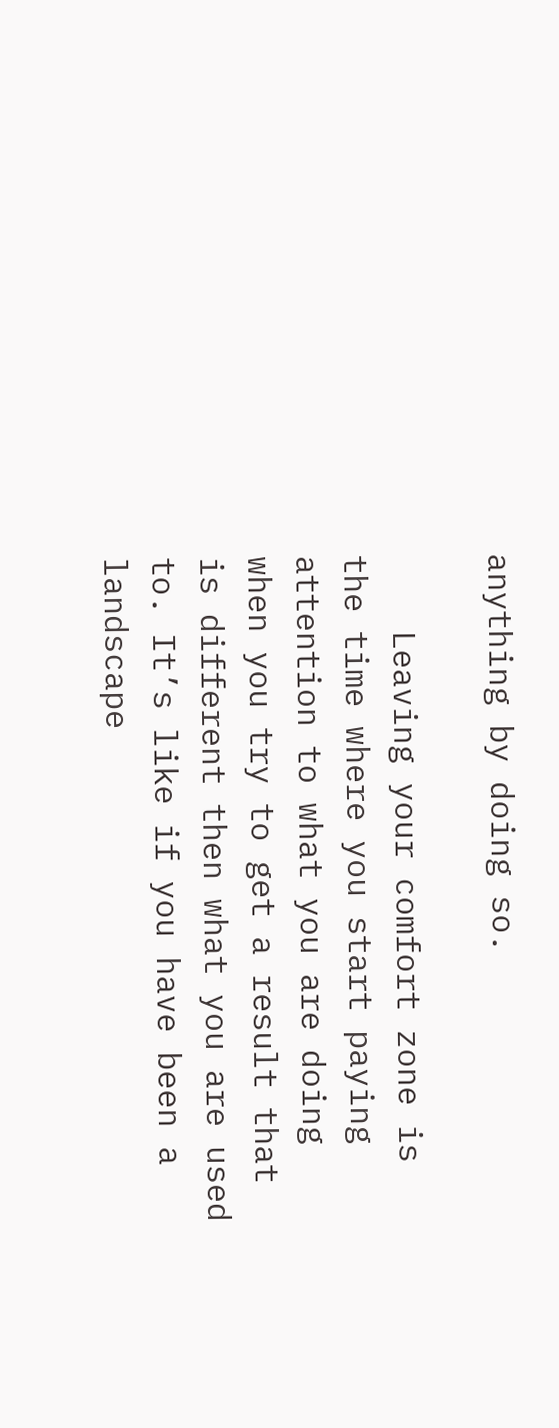anything by doing so.

    Leaving your comfort zone is the time where you start paying attention to what you are doing when you try to get a result that is different then what you are used to. It’s like if you have been a landscape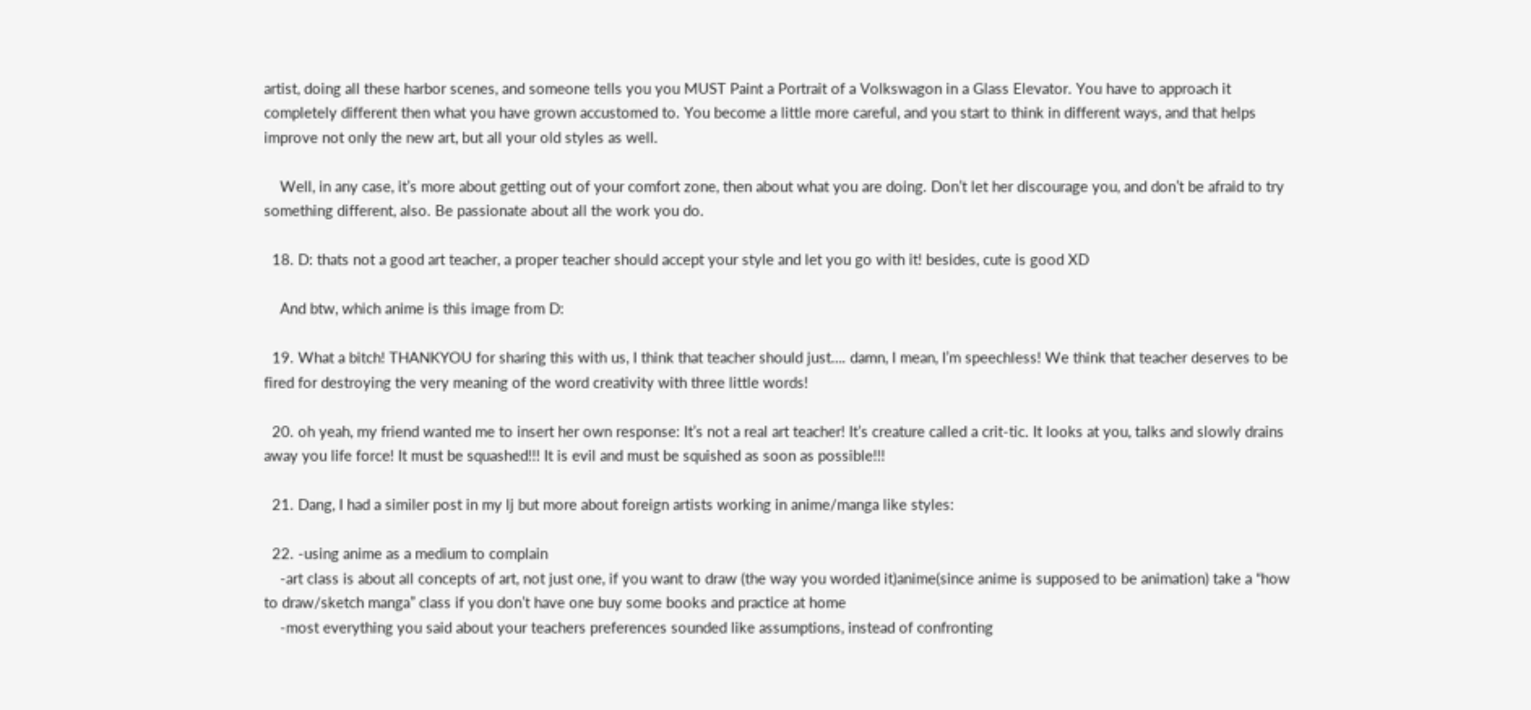artist, doing all these harbor scenes, and someone tells you you MUST Paint a Portrait of a Volkswagon in a Glass Elevator. You have to approach it completely different then what you have grown accustomed to. You become a little more careful, and you start to think in different ways, and that helps improve not only the new art, but all your old styles as well.

    Well, in any case, it’s more about getting out of your comfort zone, then about what you are doing. Don’t let her discourage you, and don’t be afraid to try something different, also. Be passionate about all the work you do.

  18. D: thats not a good art teacher, a proper teacher should accept your style and let you go with it! besides, cute is good XD

    And btw, which anime is this image from D:

  19. What a bitch! THANKYOU for sharing this with us, I think that teacher should just…. damn, I mean, I’m speechless! We think that teacher deserves to be fired for destroying the very meaning of the word creativity with three little words!

  20. oh yeah, my friend wanted me to insert her own response: It’s not a real art teacher! It’s creature called a crit-tic. It looks at you, talks and slowly drains away you life force! It must be squashed!!! It is evil and must be squished as soon as possible!!!

  21. Dang, I had a similer post in my lj but more about foreign artists working in anime/manga like styles:

  22. -using anime as a medium to complain
    -art class is about all concepts of art, not just one, if you want to draw (the way you worded it)anime(since anime is supposed to be animation) take a “how to draw/sketch manga” class if you don’t have one buy some books and practice at home
    -most everything you said about your teachers preferences sounded like assumptions, instead of confronting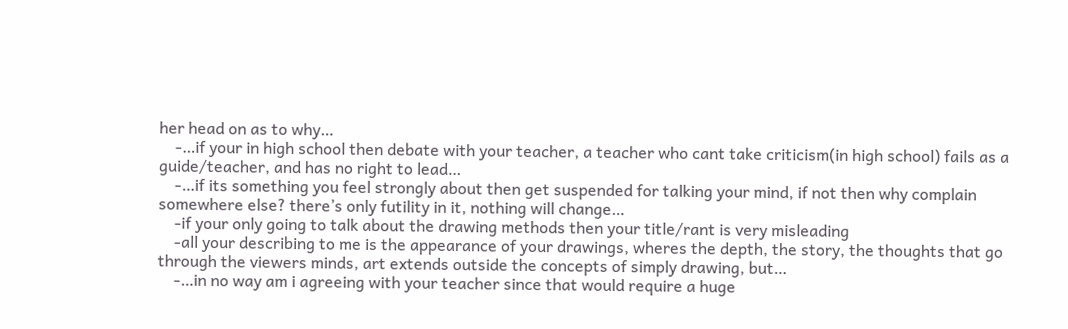her head on as to why…
    -…if your in high school then debate with your teacher, a teacher who cant take criticism(in high school) fails as a guide/teacher, and has no right to lead…
    -…if its something you feel strongly about then get suspended for talking your mind, if not then why complain somewhere else? there’s only futility in it, nothing will change…
    -if your only going to talk about the drawing methods then your title/rant is very misleading
    -all your describing to me is the appearance of your drawings, wheres the depth, the story, the thoughts that go through the viewers minds, art extends outside the concepts of simply drawing, but…
    -…in no way am i agreeing with your teacher since that would require a huge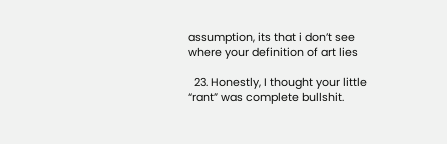assumption, its that i don’t see where your definition of art lies

  23. Honestly, I thought your little “rant” was complete bullshit.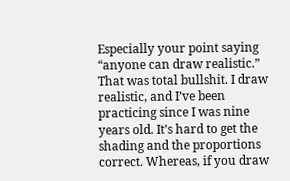Especially your point saying “anyone can draw realistic.” That was total bullshit. I draw realistic, and I’ve been practicing since I was nine years old. It’s hard to get the shading and the proportions correct. Whereas, if you draw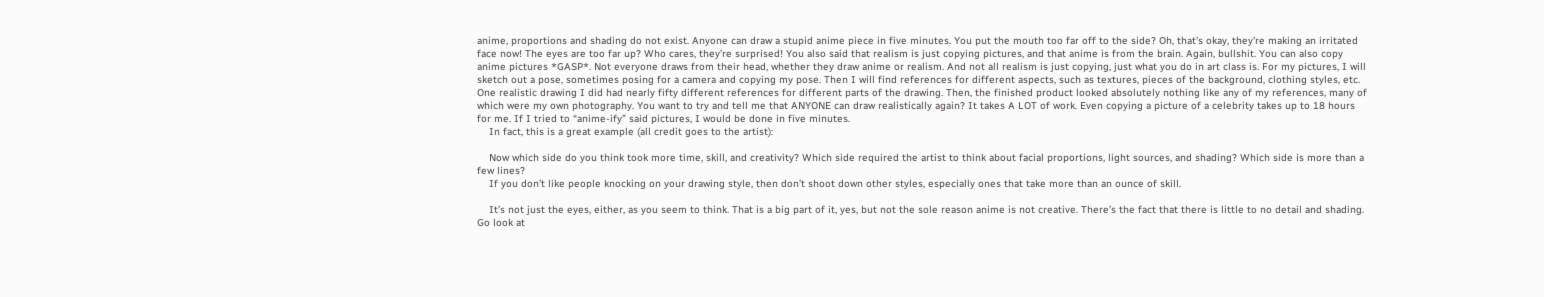anime, proportions and shading do not exist. Anyone can draw a stupid anime piece in five minutes. You put the mouth too far off to the side? Oh, that’s okay, they’re making an irritated face now! The eyes are too far up? Who cares, they’re surprised! You also said that realism is just copying pictures, and that anime is from the brain. Again, bullshit. You can also copy anime pictures *GASP*. Not everyone draws from their head, whether they draw anime or realism. And not all realism is just copying, just what you do in art class is. For my pictures, I will sketch out a pose, sometimes posing for a camera and copying my pose. Then I will find references for different aspects, such as textures, pieces of the background, clothing styles, etc. One realistic drawing I did had nearly fifty different references for different parts of the drawing. Then, the finished product looked absolutely nothing like any of my references, many of which were my own photography. You want to try and tell me that ANYONE can draw realistically again? It takes A LOT of work. Even copying a picture of a celebrity takes up to 18 hours for me. If I tried to “anime-ify” said pictures, I would be done in five minutes.
    In fact, this is a great example (all credit goes to the artist):

    Now which side do you think took more time, skill, and creativity? Which side required the artist to think about facial proportions, light sources, and shading? Which side is more than a few lines?
    If you don’t like people knocking on your drawing style, then don’t shoot down other styles, especially ones that take more than an ounce of skill.

    It’s not just the eyes, either, as you seem to think. That is a big part of it, yes, but not the sole reason anime is not creative. There’s the fact that there is little to no detail and shading. Go look at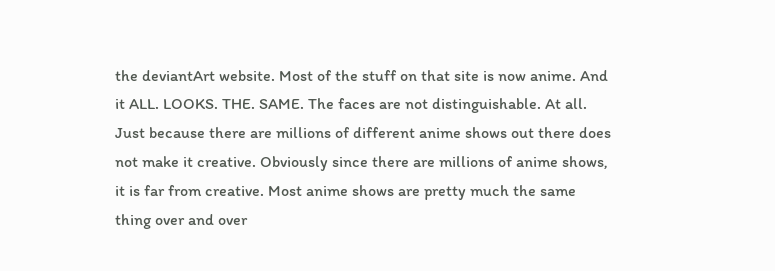the deviantArt website. Most of the stuff on that site is now anime. And it ALL. LOOKS. THE. SAME. The faces are not distinguishable. At all. Just because there are millions of different anime shows out there does not make it creative. Obviously since there are millions of anime shows, it is far from creative. Most anime shows are pretty much the same thing over and over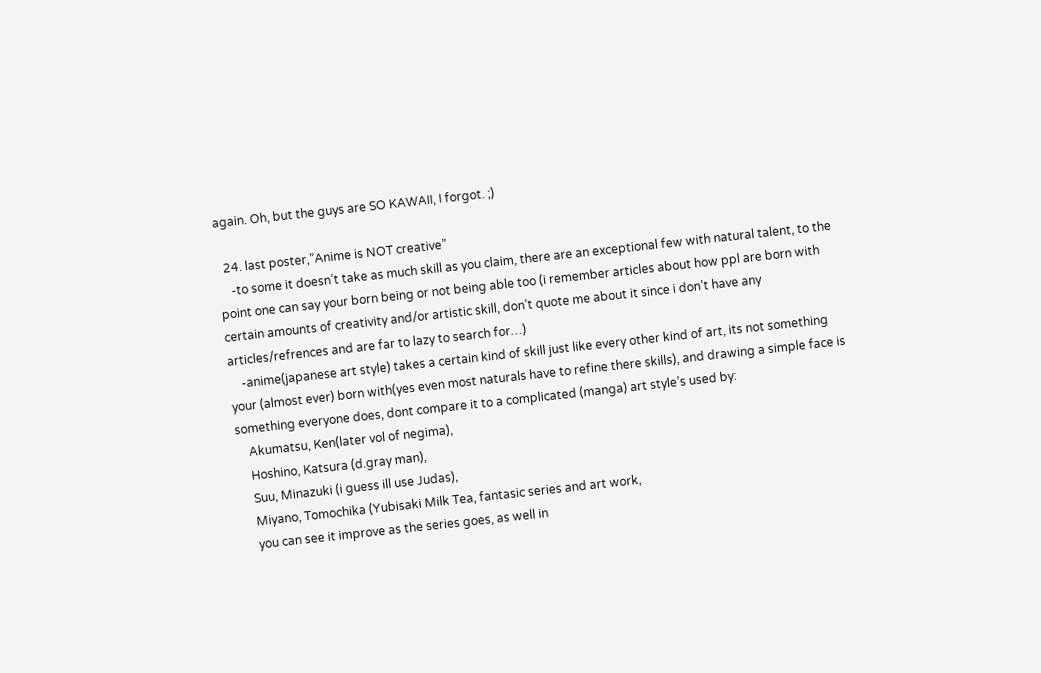again. Oh, but the guys are SO KAWAII, I forgot. ;)

  24. last poster,”Anime is NOT creative”
    -to some it doesn’t take as much skill as you claim, there are an exceptional few with natural talent, to the point one can say your born being or not being able too (i remember articles about how ppl are born with certain amounts of creativity and/or artistic skill, don’t quote me about it since i don’t have any articles/refrences and are far to lazy to search for…)
    -anime(japanese art style) takes a certain kind of skill just like every other kind of art, its not something your (almost ever) born with(yes even most naturals have to refine there skills), and drawing a simple face is something everyone does, dont compare it to a complicated (manga) art style’s used by:
    Akumatsu, Ken(later vol of negima),
    Hoshino, Katsura (d.gray man),
    Suu, Minazuki (i guess ill use Judas),
    Miyano, Tomochika (Yubisaki Milk Tea, fantasic series and art work,
    you can see it improve as the series goes, as well in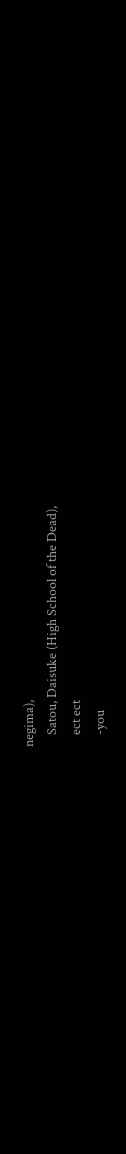negima),
    Satou, Daisuke (High School of the Dead),
    ect ect
    -you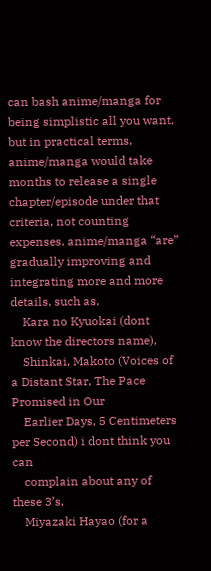can bash anime/manga for being simplistic all you want, but in practical terms, anime/manga would take months to release a single chapter/episode under that criteria, not counting expenses. anime/manga “are” gradually improving and integrating more and more details, such as,
    Kara no Kyuokai (dont know the directors name),
    Shinkai, Makoto (Voices of a Distant Star, The Pace Promised in Our
    Earlier Days, 5 Centimeters per Second) i dont think you can
    complain about any of these 3’s,
    Miyazaki Hayao (for a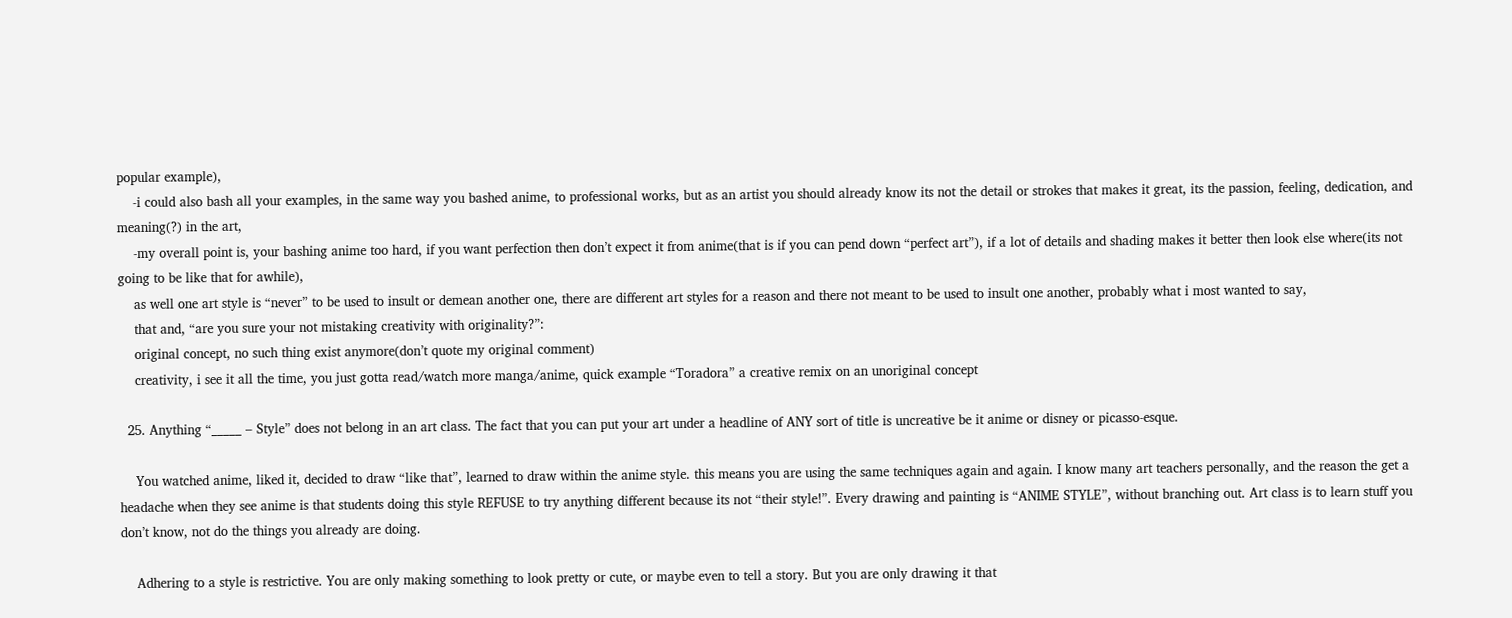popular example),
    -i could also bash all your examples, in the same way you bashed anime, to professional works, but as an artist you should already know its not the detail or strokes that makes it great, its the passion, feeling, dedication, and meaning(?) in the art,
    -my overall point is, your bashing anime too hard, if you want perfection then don’t expect it from anime(that is if you can pend down “perfect art”), if a lot of details and shading makes it better then look else where(its not going to be like that for awhile),
    as well one art style is “never” to be used to insult or demean another one, there are different art styles for a reason and there not meant to be used to insult one another, probably what i most wanted to say,
    that and, “are you sure your not mistaking creativity with originality?”:
    original concept, no such thing exist anymore(don’t quote my original comment)
    creativity, i see it all the time, you just gotta read/watch more manga/anime, quick example “Toradora” a creative remix on an unoriginal concept

  25. Anything “_____ – Style” does not belong in an art class. The fact that you can put your art under a headline of ANY sort of title is uncreative be it anime or disney or picasso-esque.

    You watched anime, liked it, decided to draw “like that”, learned to draw within the anime style. this means you are using the same techniques again and again. I know many art teachers personally, and the reason the get a headache when they see anime is that students doing this style REFUSE to try anything different because its not “their style!”. Every drawing and painting is “ANIME STYLE”, without branching out. Art class is to learn stuff you don’t know, not do the things you already are doing.

    Adhering to a style is restrictive. You are only making something to look pretty or cute, or maybe even to tell a story. But you are only drawing it that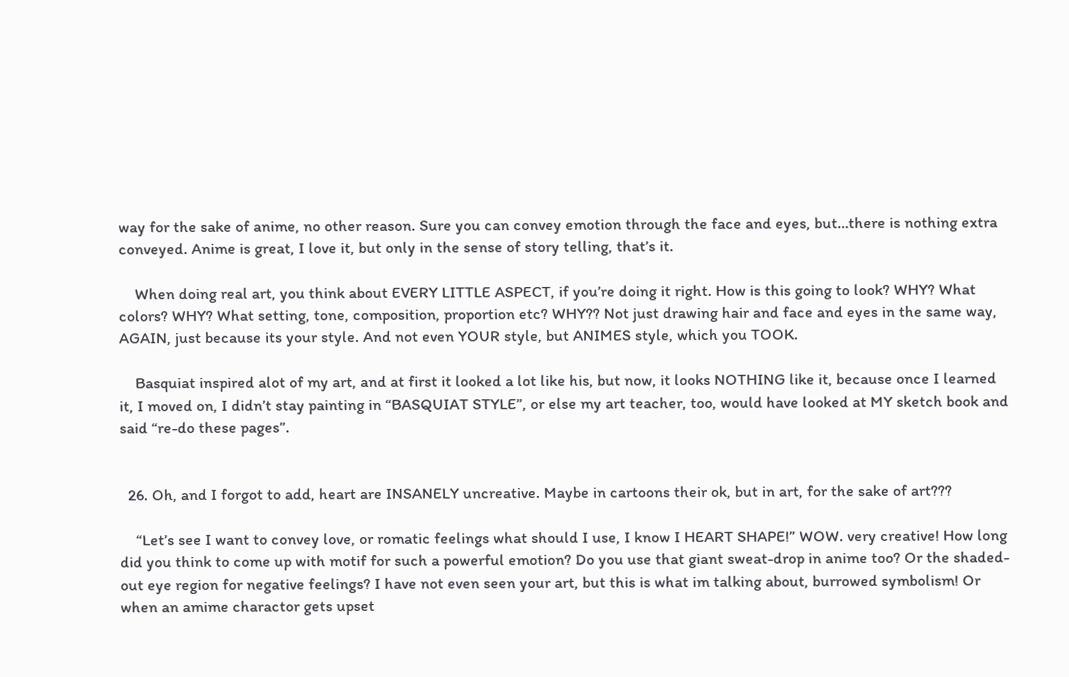way for the sake of anime, no other reason. Sure you can convey emotion through the face and eyes, but…there is nothing extra conveyed. Anime is great, I love it, but only in the sense of story telling, that’s it.

    When doing real art, you think about EVERY LITTLE ASPECT, if you’re doing it right. How is this going to look? WHY? What colors? WHY? What setting, tone, composition, proportion etc? WHY?? Not just drawing hair and face and eyes in the same way, AGAIN, just because its your style. And not even YOUR style, but ANIMES style, which you TOOK.

    Basquiat inspired alot of my art, and at first it looked a lot like his, but now, it looks NOTHING like it, because once I learned it, I moved on, I didn’t stay painting in “BASQUIAT STYLE”, or else my art teacher, too, would have looked at MY sketch book and said “re-do these pages”.


  26. Oh, and I forgot to add, heart are INSANELY uncreative. Maybe in cartoons their ok, but in art, for the sake of art???

    “Let’s see I want to convey love, or romatic feelings what should I use, I know I HEART SHAPE!” WOW. very creative! How long did you think to come up with motif for such a powerful emotion? Do you use that giant sweat-drop in anime too? Or the shaded-out eye region for negative feelings? I have not even seen your art, but this is what im talking about, burrowed symbolism! Or when an amime charactor gets upset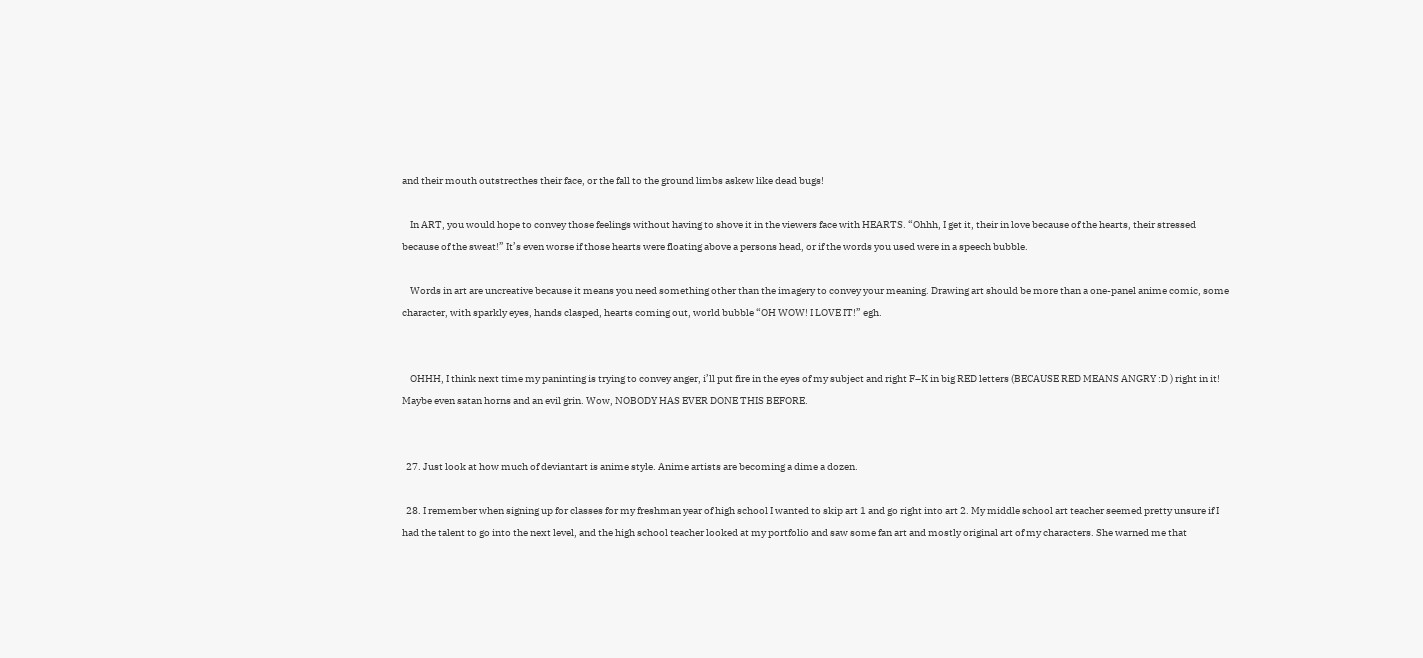and their mouth outstrecthes their face, or the fall to the ground limbs askew like dead bugs!

    In ART, you would hope to convey those feelings without having to shove it in the viewers face with HEARTS. “Ohhh, I get it, their in love because of the hearts, their stressed because of the sweat!” It’s even worse if those hearts were floating above a persons head, or if the words you used were in a speech bubble.

    Words in art are uncreative because it means you need something other than the imagery to convey your meaning. Drawing art should be more than a one-panel anime comic, some character, with sparkly eyes, hands clasped, hearts coming out, world bubble “OH WOW! I LOVE IT!” egh.


    OHHH, I think next time my paninting is trying to convey anger, i’ll put fire in the eyes of my subject and right F–K in big RED letters (BECAUSE RED MEANS ANGRY :D ) right in it! Maybe even satan horns and an evil grin. Wow, NOBODY HAS EVER DONE THIS BEFORE.


  27. Just look at how much of deviantart is anime style. Anime artists are becoming a dime a dozen.

  28. I remember when signing up for classes for my freshman year of high school I wanted to skip art 1 and go right into art 2. My middle school art teacher seemed pretty unsure if I had the talent to go into the next level, and the high school teacher looked at my portfolio and saw some fan art and mostly original art of my characters. She warned me that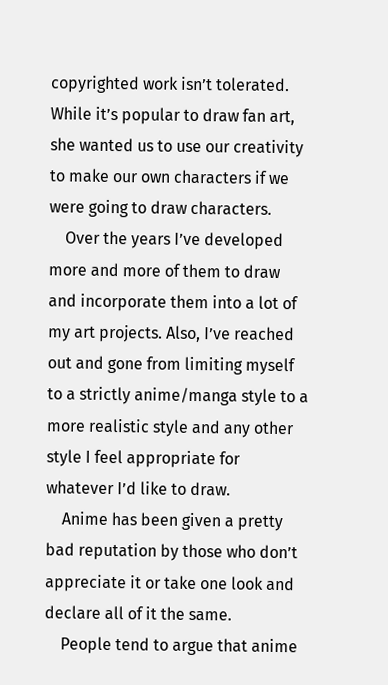copyrighted work isn’t tolerated. While it’s popular to draw fan art, she wanted us to use our creativity to make our own characters if we were going to draw characters.
    Over the years I’ve developed more and more of them to draw and incorporate them into a lot of my art projects. Also, I’ve reached out and gone from limiting myself to a strictly anime/manga style to a more realistic style and any other style I feel appropriate for whatever I’d like to draw.
    Anime has been given a pretty bad reputation by those who don’t appreciate it or take one look and declare all of it the same.
    People tend to argue that anime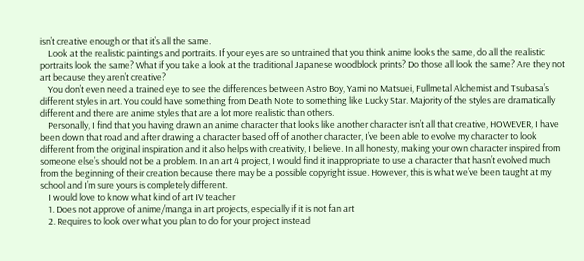isn’t creative enough or that it’s all the same.
    Look at the realistic paintings and portraits. If your eyes are so untrained that you think anime looks the same, do all the realistic portraits look the same? What if you take a look at the traditional Japanese woodblock prints? Do those all look the same? Are they not art because they aren’t creative?
    You don’t even need a trained eye to see the differences between Astro Boy, Yami no Matsuei, Fullmetal Alchemist and Tsubasa’s different styles in art. You could have something from Death Note to something like Lucky Star. Majority of the styles are dramatically different and there are anime styles that are a lot more realistic than others.
    Personally, I find that you having drawn an anime character that looks like another character isn’t all that creative, HOWEVER, I have been down that road and after drawing a character based off of another character, I’ve been able to evolve my character to look different from the original inspiration and it also helps with creativity, I believe. In all honesty, making your own character inspired from someone else’s should not be a problem. In an art 4 project, I would find it inappropriate to use a character that hasn’t evolved much from the beginning of their creation because there may be a possible copyright issue. However, this is what we’ve been taught at my school and I’m sure yours is completely different.
    I would love to know what kind of art IV teacher
    1. Does not approve of anime/manga in art projects, especially if it is not fan art
    2. Requires to look over what you plan to do for your project instead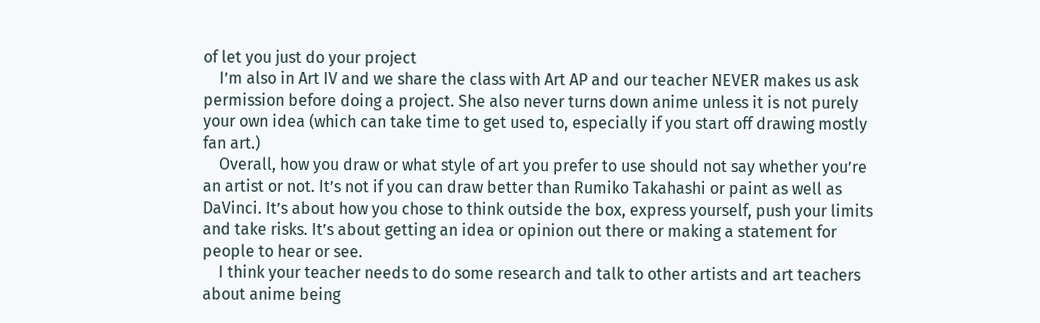of let you just do your project
    I’m also in Art IV and we share the class with Art AP and our teacher NEVER makes us ask permission before doing a project. She also never turns down anime unless it is not purely your own idea (which can take time to get used to, especially if you start off drawing mostly fan art.)
    Overall, how you draw or what style of art you prefer to use should not say whether you’re an artist or not. It’s not if you can draw better than Rumiko Takahashi or paint as well as DaVinci. It’s about how you chose to think outside the box, express yourself, push your limits and take risks. It’s about getting an idea or opinion out there or making a statement for people to hear or see.
    I think your teacher needs to do some research and talk to other artists and art teachers about anime being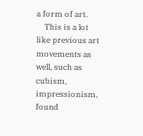a form of art.
    This is a lot like previous art movements as well, such as cubism, impressionism, found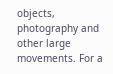objects, photography and other large movements. For a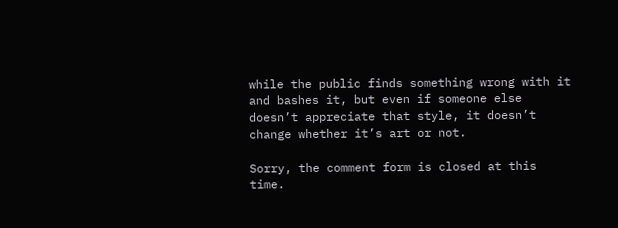while the public finds something wrong with it and bashes it, but even if someone else doesn’t appreciate that style, it doesn’t change whether it’s art or not.

Sorry, the comment form is closed at this time.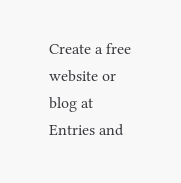Create a free website or blog at
Entries and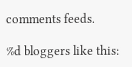comments feeds.

%d bloggers like this: